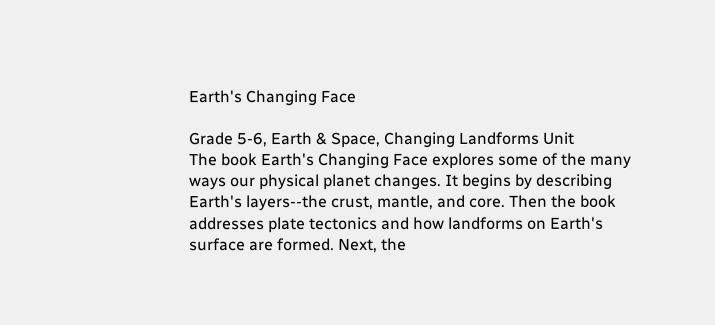Earth's Changing Face

Grade 5-6, Earth & Space, Changing Landforms Unit
The book Earth's Changing Face explores some of the many ways our physical planet changes. It begins by describing Earth's layers--the crust, mantle, and core. Then the book addresses plate tectonics and how landforms on Earth's surface are formed. Next, the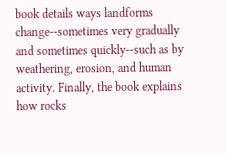book details ways landforms change--sometimes very gradually and sometimes quickly--such as by weathering, erosion, and human activity. Finally, the book explains how rocks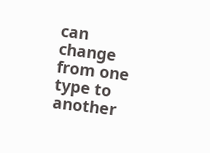can change from one type to another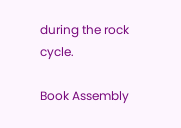during the rock cycle.

Book Assembly